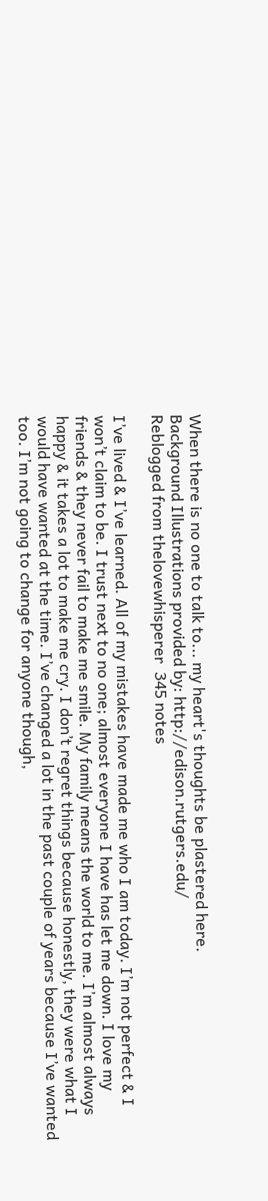When there is no one to talk to... my heart's thoughts be plastered here.
Background Illustrations provided by: http://edison.rutgers.edu/
Reblogged from thelovewhisperer  345 notes

I’ve lived & I’ve learned. All of my mistakes have made me who I am today. I’m not perfect & I won’t claim to be. I trust next to no one; almost everyone I have has let me down. I love my friends & they never fail to make me smile. My family means the world to me. I’m almost always happy & it takes a lot to make me cry. I don’t regret things because honestly, they were what I would have wanted at the time. I’ve changed a lot in the past couple of years because I’ve wanted too. I’m not going to change for anyone though,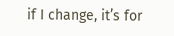if I change, it’s for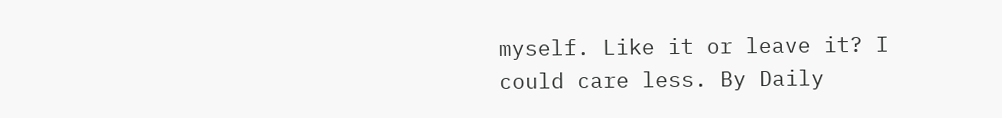myself. Like it or leave it? I could care less. By Daily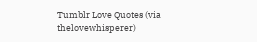Tumblr Love Quotes (via thelovewhisperer)